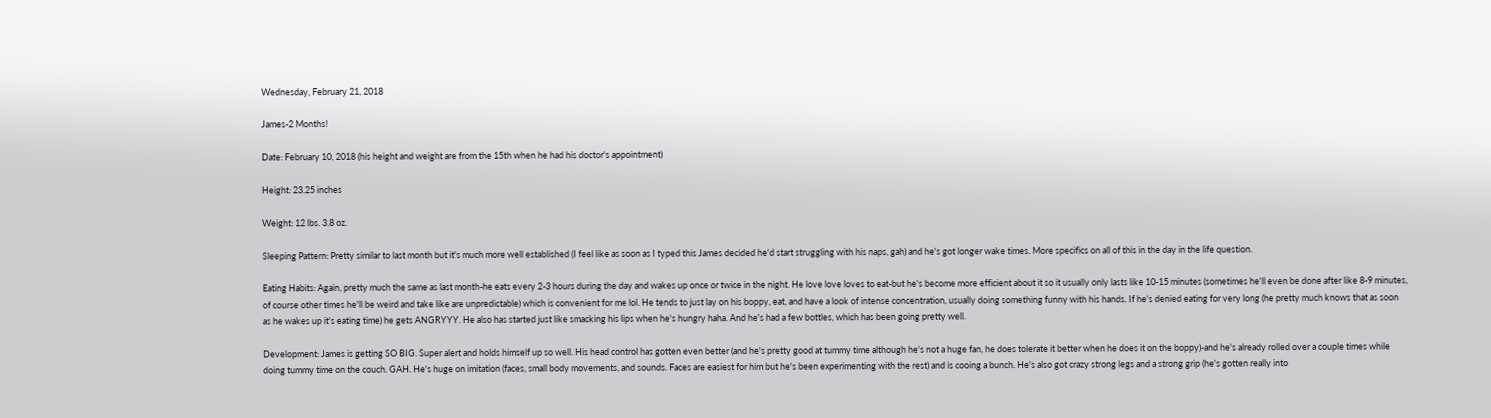Wednesday, February 21, 2018

James-2 Months!

Date: February 10, 2018 (his height and weight are from the 15th when he had his doctor's appointment)

Height: 23.25 inches

Weight: 12 lbs. 3.8 oz.

Sleeping Pattern: Pretty similar to last month but it's much more well established (I feel like as soon as I typed this James decided he'd start struggling with his naps, gah) and he's got longer wake times. More specifics on all of this in the day in the life question.

Eating Habits: Again, pretty much the same as last month-he eats every 2-3 hours during the day and wakes up once or twice in the night. He love love loves to eat-but he's become more efficient about it so it usually only lasts like 10-15 minutes (sometimes he'll even be done after like 8-9 minutes, of course other times he'll be weird and take like are unpredictable) which is convenient for me lol. He tends to just lay on his boppy, eat, and have a look of intense concentration, usually doing something funny with his hands. If he's denied eating for very long (he pretty much knows that as soon as he wakes up it's eating time) he gets ANGRYYY. He also has started just like smacking his lips when he's hungry haha. And he's had a few bottles, which has been going pretty well.

Development: James is getting SO BIG. Super alert and holds himself up so well. His head control has gotten even better (and he's pretty good at tummy time although he's not a huge fan, he does tolerate it better when he does it on the boppy)-and he's already rolled over a couple times while doing tummy time on the couch. GAH. He's huge on imitation (faces, small body movements, and sounds. Faces are easiest for him but he's been experimenting with the rest) and is cooing a bunch. He's also got crazy strong legs and a strong grip (he's gotten really into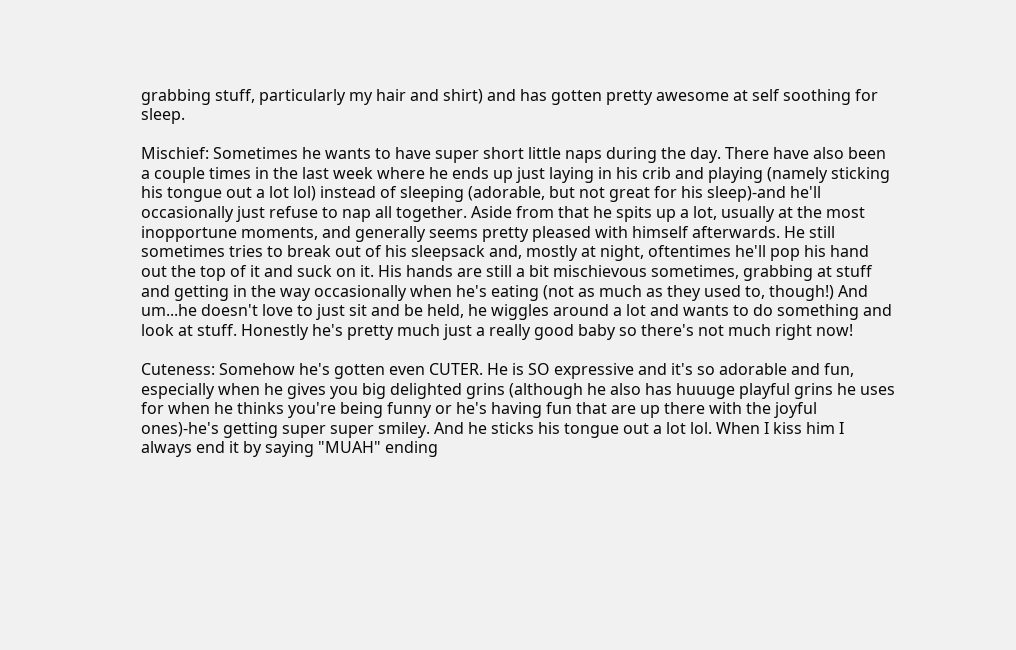grabbing stuff, particularly my hair and shirt) and has gotten pretty awesome at self soothing for sleep.

Mischief: Sometimes he wants to have super short little naps during the day. There have also been a couple times in the last week where he ends up just laying in his crib and playing (namely sticking his tongue out a lot lol) instead of sleeping (adorable, but not great for his sleep)-and he'll occasionally just refuse to nap all together. Aside from that he spits up a lot, usually at the most inopportune moments, and generally seems pretty pleased with himself afterwards. He still sometimes tries to break out of his sleepsack and, mostly at night, oftentimes he'll pop his hand out the top of it and suck on it. His hands are still a bit mischievous sometimes, grabbing at stuff and getting in the way occasionally when he's eating (not as much as they used to, though!) And um...he doesn't love to just sit and be held, he wiggles around a lot and wants to do something and look at stuff. Honestly he's pretty much just a really good baby so there's not much right now!

Cuteness: Somehow he's gotten even CUTER. He is SO expressive and it's so adorable and fun, especially when he gives you big delighted grins (although he also has huuuge playful grins he uses for when he thinks you're being funny or he's having fun that are up there with the joyful ones)-he's getting super super smiley. And he sticks his tongue out a lot lol. When I kiss him I always end it by saying "MUAH" ending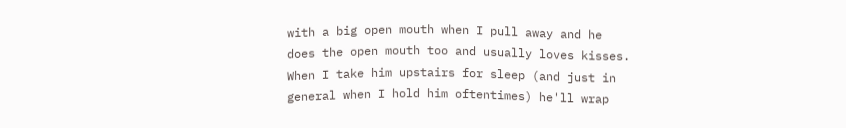with a big open mouth when I pull away and he does the open mouth too and usually loves kisses. When I take him upstairs for sleep (and just in general when I hold him oftentimes) he'll wrap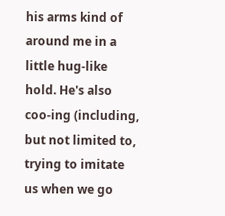his arms kind of around me in a little hug-like hold. He's also coo-ing (including, but not limited to, trying to imitate us when we go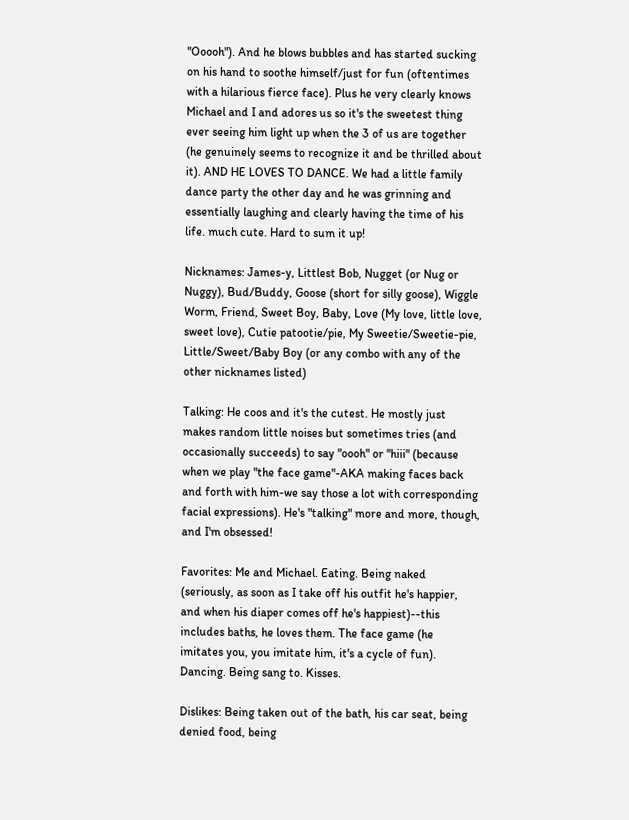"Ooooh"). And he blows bubbles and has started sucking on his hand to soothe himself/just for fun (oftentimes with a hilarious fierce face). Plus he very clearly knows Michael and I and adores us so it's the sweetest thing ever seeing him light up when the 3 of us are together (he genuinely seems to recognize it and be thrilled about it). AND HE LOVES TO DANCE. We had a little family dance party the other day and he was grinning and essentially laughing and clearly having the time of his life. much cute. Hard to sum it up!

Nicknames: James-y, Littlest Bob, Nugget (or Nug or Nuggy), Bud/Buddy, Goose (short for silly goose), Wiggle Worm, Friend, Sweet Boy, Baby, Love (My love, little love, sweet love), Cutie patootie/pie, My Sweetie/Sweetie-pie, Little/Sweet/Baby Boy (or any combo with any of the other nicknames listed)

Talking: He coos and it's the cutest. He mostly just makes random little noises but sometimes tries (and occasionally succeeds) to say "oooh" or "hiii" (because when we play "the face game"-AKA making faces back and forth with him-we say those a lot with corresponding facial expressions). He's "talking" more and more, though, and I'm obsessed!

Favorites: Me and Michael. Eating. Being naked (seriously, as soon as I take off his outfit he's happier, and when his diaper comes off he's happiest)--this includes baths, he loves them. The face game (he imitates you, you imitate him, it's a cycle of fun). Dancing. Being sang to. Kisses.

Dislikes: Being taken out of the bath, his car seat, being denied food, being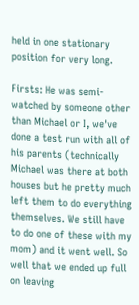held in one stationary position for very long.

Firsts: He was semi-watched by someone other than Michael or I, we've done a test run with all of his parents (technically Michael was there at both houses but he pretty much left them to do everything themselves. We still have to do one of these with my mom) and it went well. So well that we ended up full on leaving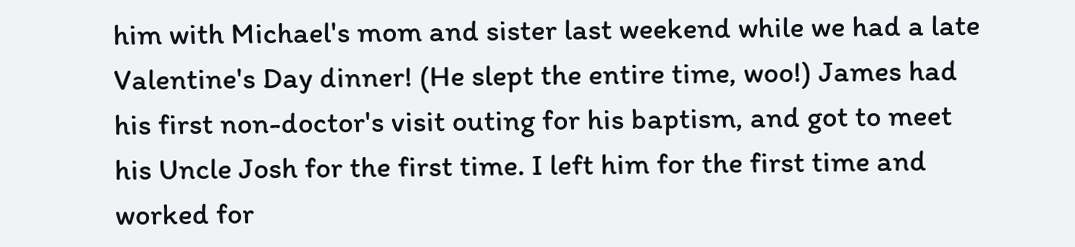him with Michael's mom and sister last weekend while we had a late Valentine's Day dinner! (He slept the entire time, woo!) James had his first non-doctor's visit outing for his baptism, and got to meet his Uncle Josh for the first time. I left him for the first time and worked for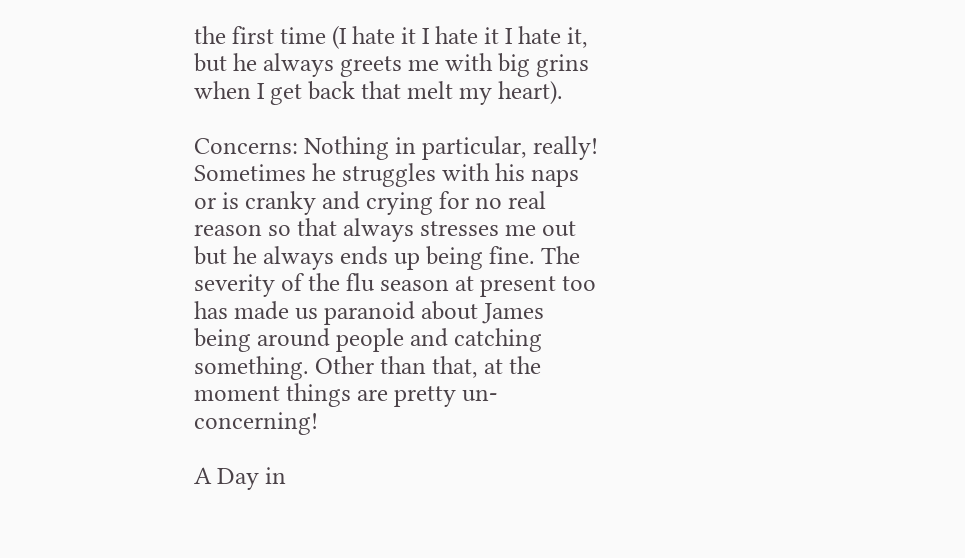the first time (I hate it I hate it I hate it, but he always greets me with big grins when I get back that melt my heart).

Concerns: Nothing in particular, really! Sometimes he struggles with his naps or is cranky and crying for no real reason so that always stresses me out but he always ends up being fine. The severity of the flu season at present too has made us paranoid about James being around people and catching something. Other than that, at the moment things are pretty un-concerning!

A Day in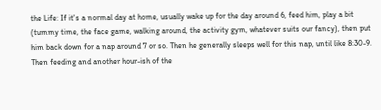the Life: If it's a normal day at home, usually wake up for the day around 6, feed him, play a bit (tummy time, the face game, walking around, the activity gym, whatever suits our fancy), then put him back down for a nap around 7 or so. Then he generally sleeps well for this nap, until like 8:30-9. Then feeding and another hour-ish of the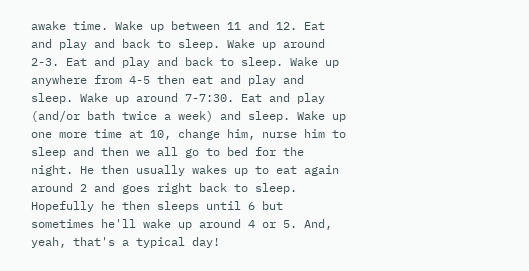awake time. Wake up between 11 and 12. Eat and play and back to sleep. Wake up around 2-3. Eat and play and back to sleep. Wake up anywhere from 4-5 then eat and play and sleep. Wake up around 7-7:30. Eat and play (and/or bath twice a week) and sleep. Wake up one more time at 10, change him, nurse him to sleep and then we all go to bed for the night. He then usually wakes up to eat again around 2 and goes right back to sleep. Hopefully he then sleeps until 6 but sometimes he'll wake up around 4 or 5. And, yeah, that's a typical day!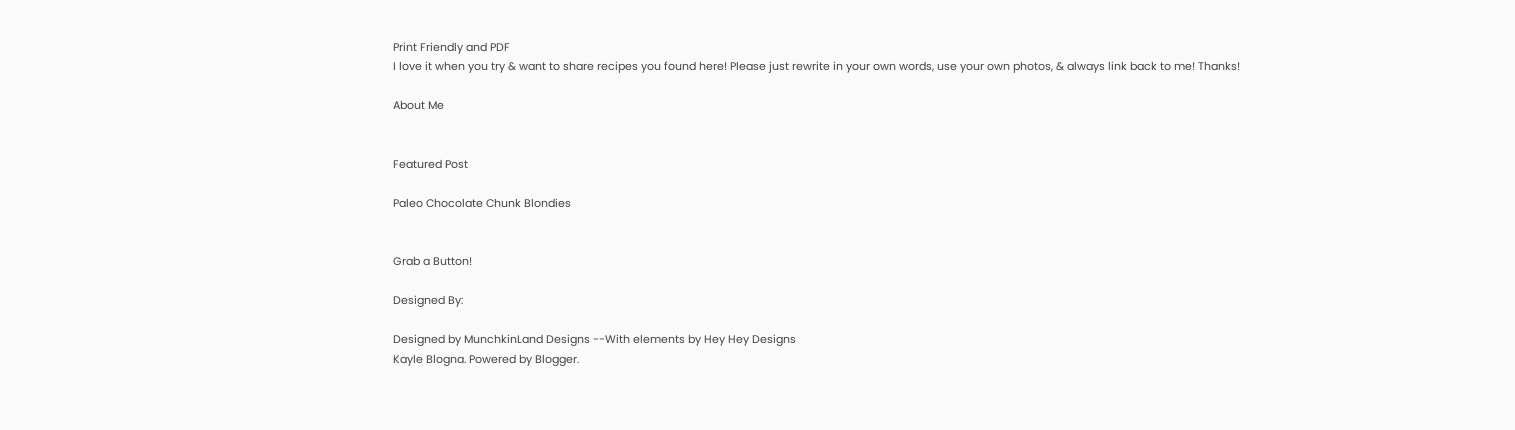Print Friendly and PDF
I love it when you try & want to share recipes you found here! Please just rewrite in your own words, use your own photos, & always link back to me! Thanks!

About Me


Featured Post

Paleo Chocolate Chunk Blondies


Grab a Button!

Designed By:

Designed by MunchkinLand Designs --With elements by Hey Hey Designs
Kayle Blogna. Powered by Blogger.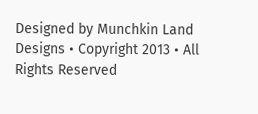Designed by Munchkin Land Designs • Copyright 2013 • All Rights Reserved